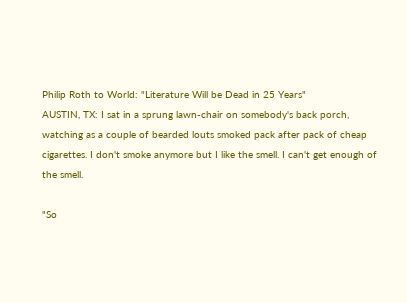Philip Roth to World: "Literature Will be Dead in 25 Years"
AUSTIN, TX: I sat in a sprung lawn-chair on somebody's back porch, watching as a couple of bearded louts smoked pack after pack of cheap cigarettes. I don't smoke anymore but I like the smell. I can't get enough of the smell.

"So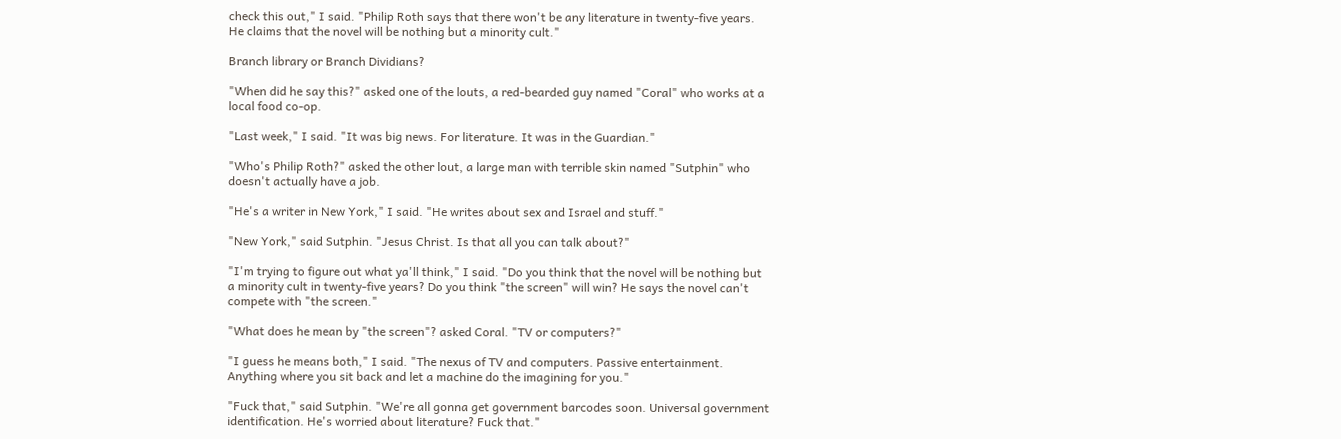check this out," I said. "Philip Roth says that there won't be any literature in twenty-five years. He claims that the novel will be nothing but a minority cult."

Branch library or Branch Dividians?

"When did he say this?" asked one of the louts, a red-bearded guy named "Coral" who works at a local food co-op.

"Last week," I said. "It was big news. For literature. It was in the Guardian."

"Who's Philip Roth?" asked the other lout, a large man with terrible skin named "Sutphin" who doesn't actually have a job.

"He's a writer in New York," I said. "He writes about sex and Israel and stuff."

"New York," said Sutphin. "Jesus Christ. Is that all you can talk about?"

"I'm trying to figure out what ya'll think," I said. "Do you think that the novel will be nothing but a minority cult in twenty-five years? Do you think "the screen" will win? He says the novel can't compete with "the screen."

"What does he mean by "the screen"? asked Coral. "TV or computers?"

"I guess he means both," I said. "The nexus of TV and computers. Passive entertainment. Anything where you sit back and let a machine do the imagining for you."

"Fuck that," said Sutphin. "We're all gonna get government barcodes soon. Universal government identification. He's worried about literature? Fuck that."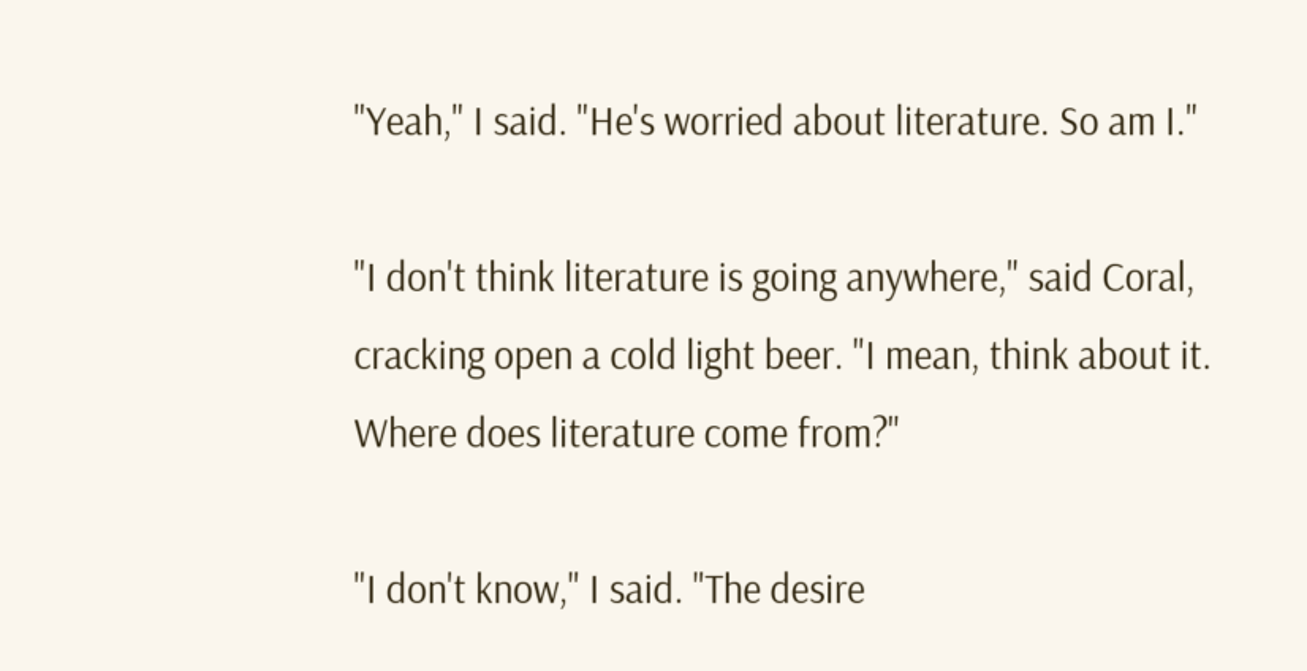"Yeah," I said. "He's worried about literature. So am I."

"I don't think literature is going anywhere," said Coral, cracking open a cold light beer. "I mean, think about it. Where does literature come from?"

"I don't know," I said. "The desire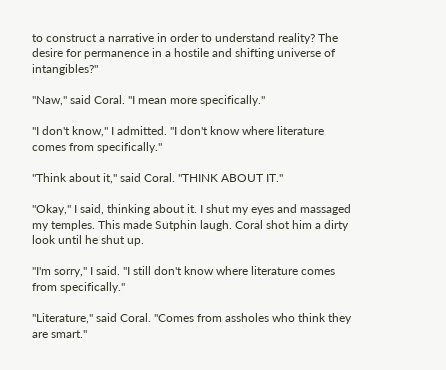to construct a narrative in order to understand reality? The desire for permanence in a hostile and shifting universe of intangibles?"

"Naw," said Coral. "I mean more specifically."

"I don't know," I admitted. "I don't know where literature comes from specifically."

"Think about it," said Coral. "THINK ABOUT IT."

"Okay," I said, thinking about it. I shut my eyes and massaged my temples. This made Sutphin laugh. Coral shot him a dirty look until he shut up.

"I'm sorry," I said. "I still don't know where literature comes from specifically."

"Literature," said Coral. "Comes from assholes who think they are smart."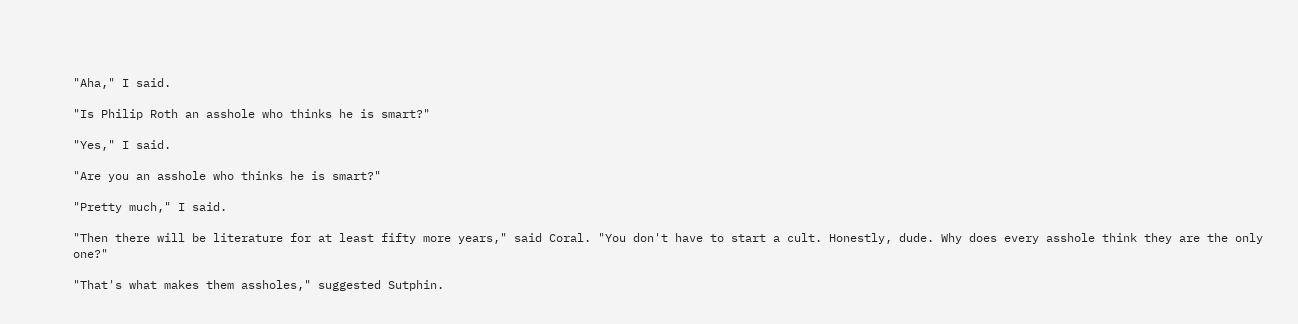"Aha," I said.

"Is Philip Roth an asshole who thinks he is smart?"

"Yes," I said.

"Are you an asshole who thinks he is smart?"

"Pretty much," I said.

"Then there will be literature for at least fifty more years," said Coral. "You don't have to start a cult. Honestly, dude. Why does every asshole think they are the only one?"

"That's what makes them assholes," suggested Sutphin.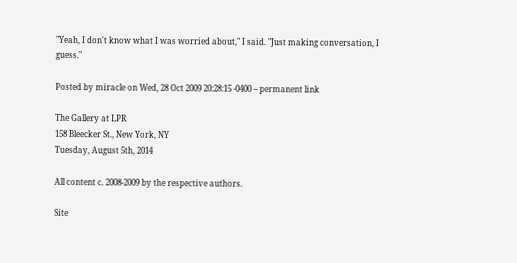"Yeah, I don't know what I was worried about," I said. "Just making conversation, I guess."

Posted by miracle on Wed, 28 Oct 2009 20:28:15 -0400 -- permanent link

The Gallery at LPR
158 Bleecker St., New York, NY
Tuesday, August 5th, 2014

All content c. 2008-2009 by the respective authors.

Site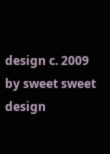design c. 2009 by sweet sweet design